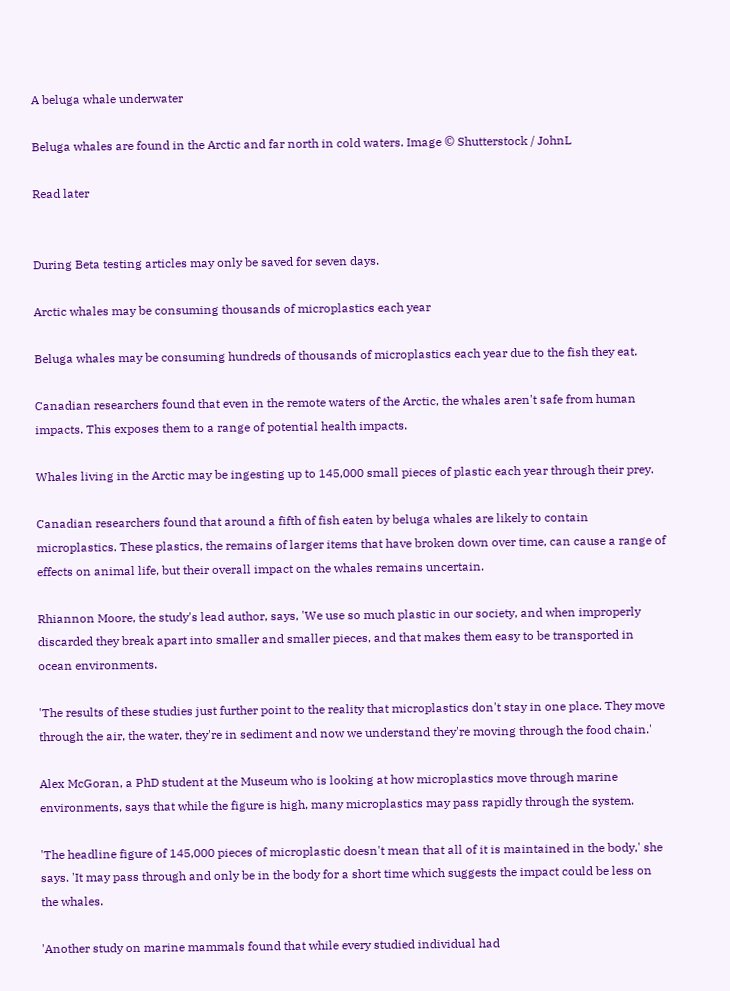A beluga whale underwater

Beluga whales are found in the Arctic and far north in cold waters. Image © Shutterstock / JohnL

Read later


During Beta testing articles may only be saved for seven days.

Arctic whales may be consuming thousands of microplastics each year

Beluga whales may be consuming hundreds of thousands of microplastics each year due to the fish they eat.

Canadian researchers found that even in the remote waters of the Arctic, the whales aren't safe from human impacts. This exposes them to a range of potential health impacts.

Whales living in the Arctic may be ingesting up to 145,000 small pieces of plastic each year through their prey.

Canadian researchers found that around a fifth of fish eaten by beluga whales are likely to contain microplastics. These plastics, the remains of larger items that have broken down over time, can cause a range of effects on animal life, but their overall impact on the whales remains uncertain.

Rhiannon Moore, the study's lead author, says, 'We use so much plastic in our society, and when improperly discarded they break apart into smaller and smaller pieces, and that makes them easy to be transported in ocean environments.

'The results of these studies just further point to the reality that microplastics don't stay in one place. They move through the air, the water, they're in sediment and now we understand they're moving through the food chain.'

Alex McGoran, a PhD student at the Museum who is looking at how microplastics move through marine environments, says that while the figure is high, many microplastics may pass rapidly through the system.

'The headline figure of 145,000 pieces of microplastic doesn't mean that all of it is maintained in the body,' she says. 'It may pass through and only be in the body for a short time which suggests the impact could be less on the whales.

'Another study on marine mammals found that while every studied individual had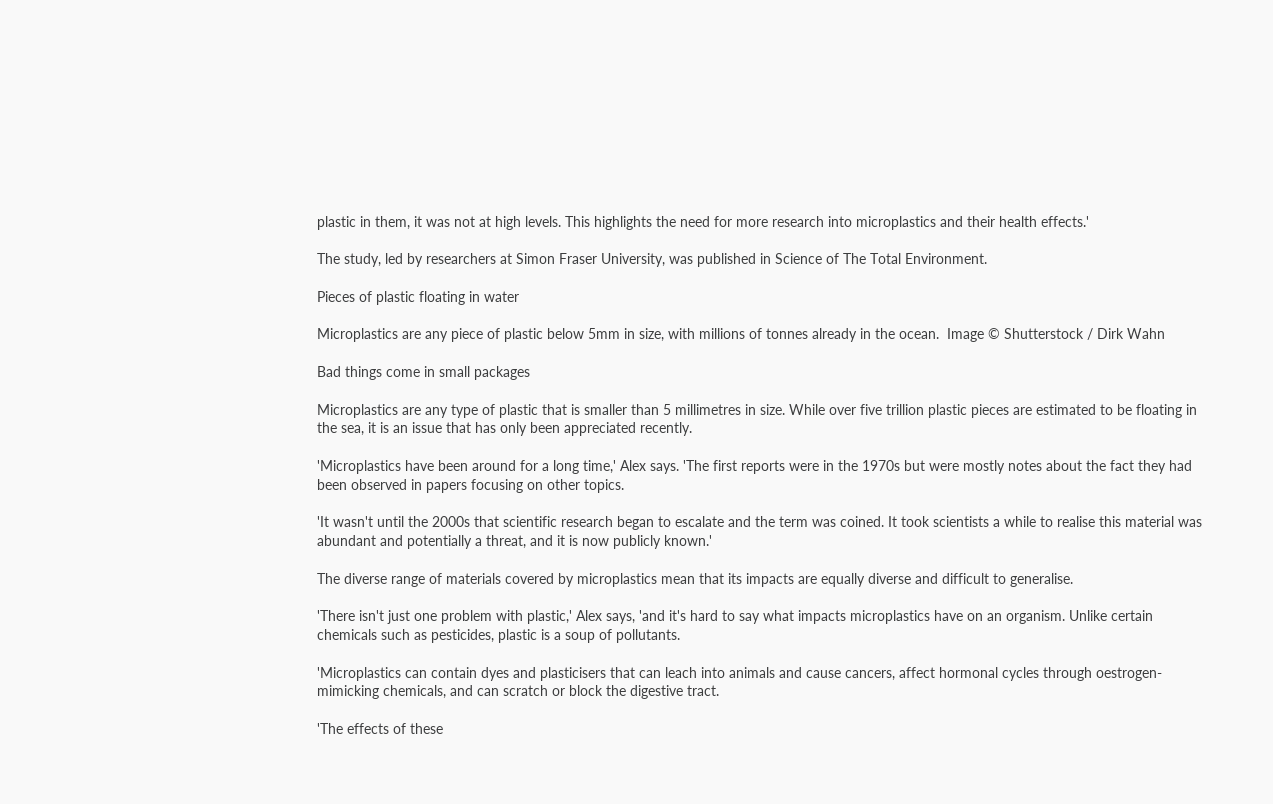plastic in them, it was not at high levels. This highlights the need for more research into microplastics and their health effects.'

The study, led by researchers at Simon Fraser University, was published in Science of The Total Environment.

Pieces of plastic floating in water

Microplastics are any piece of plastic below 5mm in size, with millions of tonnes already in the ocean.  Image © Shutterstock / Dirk Wahn

Bad things come in small packages

Microplastics are any type of plastic that is smaller than 5 millimetres in size. While over five trillion plastic pieces are estimated to be floating in the sea, it is an issue that has only been appreciated recently.

'Microplastics have been around for a long time,' Alex says. 'The first reports were in the 1970s but were mostly notes about the fact they had been observed in papers focusing on other topics.

'It wasn't until the 2000s that scientific research began to escalate and the term was coined. It took scientists a while to realise this material was abundant and potentially a threat, and it is now publicly known.'

The diverse range of materials covered by microplastics mean that its impacts are equally diverse and difficult to generalise.

'There isn't just one problem with plastic,' Alex says, 'and it's hard to say what impacts microplastics have on an organism. Unlike certain chemicals such as pesticides, plastic is a soup of pollutants.

'Microplastics can contain dyes and plasticisers that can leach into animals and cause cancers, affect hormonal cycles through oestrogen-mimicking chemicals, and can scratch or block the digestive tract.

'The effects of these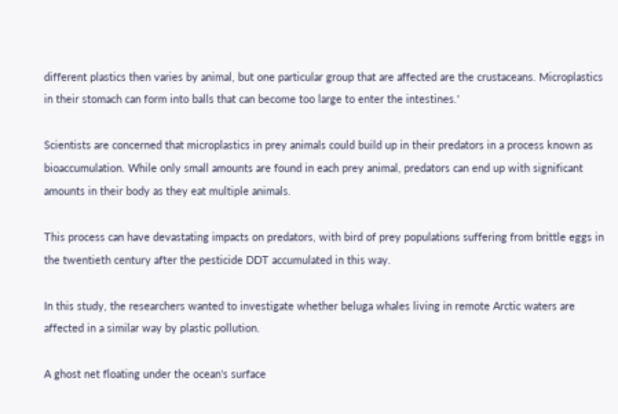different plastics then varies by animal, but one particular group that are affected are the crustaceans. Microplastics in their stomach can form into balls that can become too large to enter the intestines.'

Scientists are concerned that microplastics in prey animals could build up in their predators in a process known as bioaccumulation. While only small amounts are found in each prey animal, predators can end up with significant amounts in their body as they eat multiple animals.

This process can have devastating impacts on predators, with bird of prey populations suffering from brittle eggs in the twentieth century after the pesticide DDT accumulated in this way.

In this study, the researchers wanted to investigate whether beluga whales living in remote Arctic waters are affected in a similar way by plastic pollution.

A ghost net floating under the ocean's surface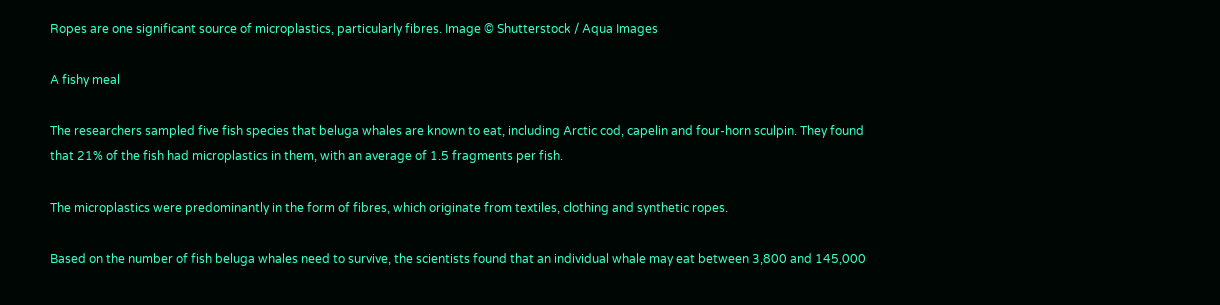Ropes are one significant source of microplastics, particularly fibres. Image © Shutterstock / Aqua Images

A fishy meal

The researchers sampled five fish species that beluga whales are known to eat, including Arctic cod, capelin and four-horn sculpin. They found that 21% of the fish had microplastics in them, with an average of 1.5 fragments per fish.

The microplastics were predominantly in the form of fibres, which originate from textiles, clothing and synthetic ropes.

Based on the number of fish beluga whales need to survive, the scientists found that an individual whale may eat between 3,800 and 145,000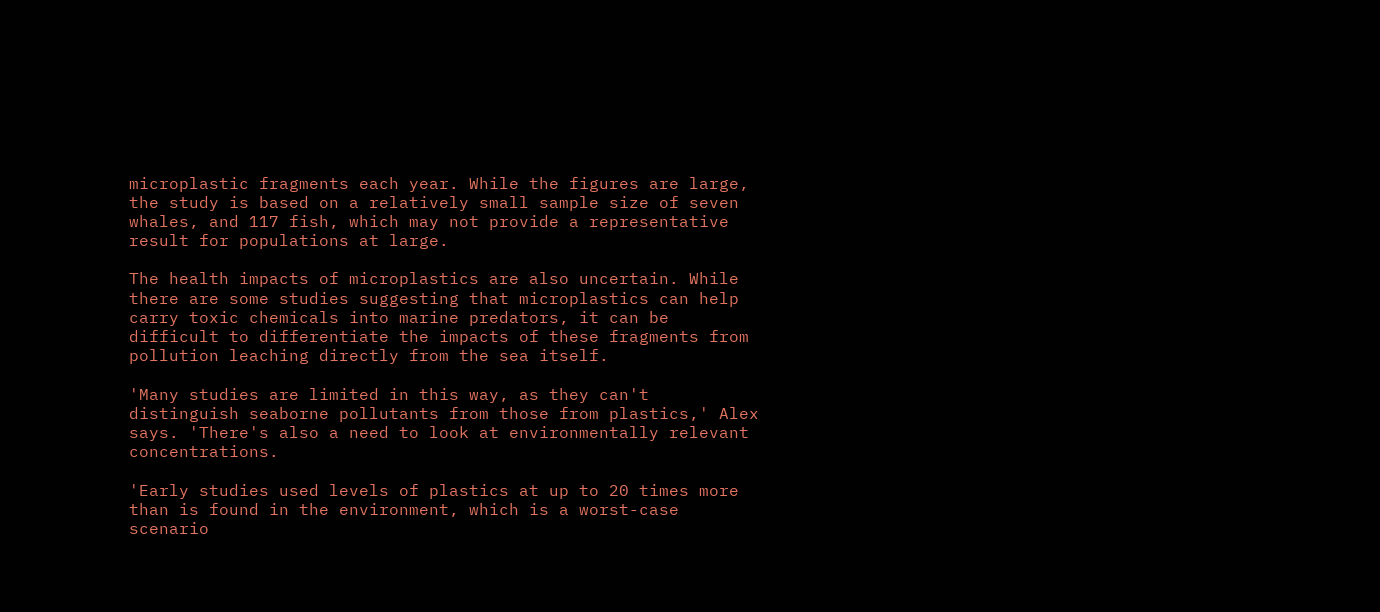microplastic fragments each year. While the figures are large, the study is based on a relatively small sample size of seven whales, and 117 fish, which may not provide a representative result for populations at large.

The health impacts of microplastics are also uncertain. While there are some studies suggesting that microplastics can help carry toxic chemicals into marine predators, it can be difficult to differentiate the impacts of these fragments from pollution leaching directly from the sea itself.

'Many studies are limited in this way, as they can't distinguish seaborne pollutants from those from plastics,' Alex says. 'There's also a need to look at environmentally relevant concentrations.

'Early studies used levels of plastics at up to 20 times more than is found in the environment, which is a worst-case scenario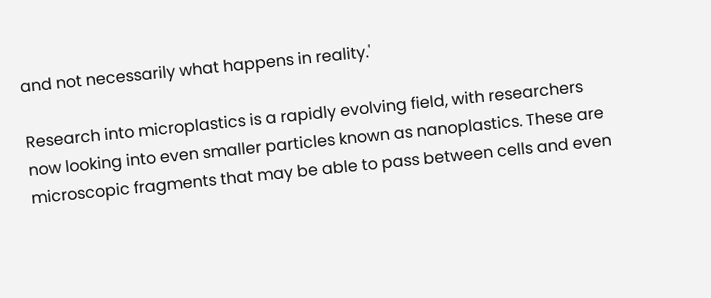and not necessarily what happens in reality.'

Research into microplastics is a rapidly evolving field, with researchers now looking into even smaller particles known as nanoplastics. These are microscopic fragments that may be able to pass between cells and even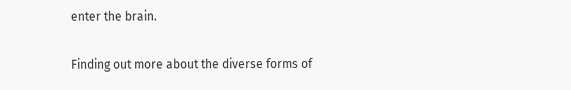enter the brain.

Finding out more about the diverse forms of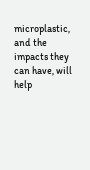microplastic, and the impacts they can have, will help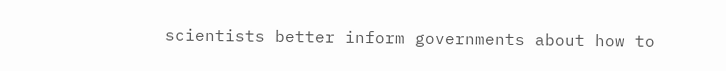scientists better inform governments about how to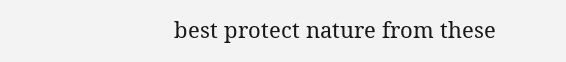best protect nature from these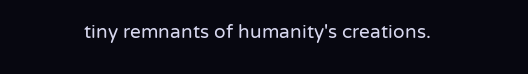tiny remnants of humanity's creations.